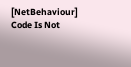[NetBehaviour] Code Is Not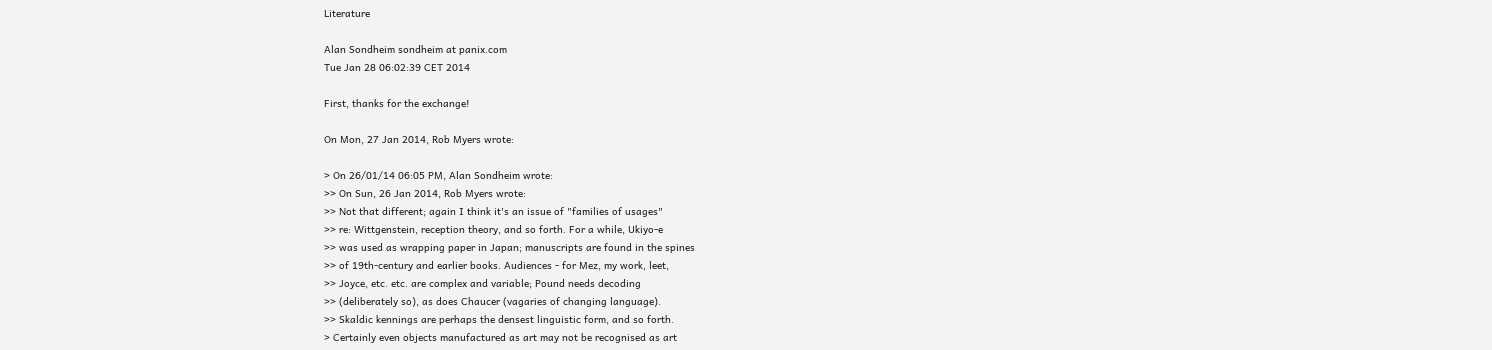Literature

Alan Sondheim sondheim at panix.com
Tue Jan 28 06:02:39 CET 2014

First, thanks for the exchange!

On Mon, 27 Jan 2014, Rob Myers wrote:

> On 26/01/14 06:05 PM, Alan Sondheim wrote:
>> On Sun, 26 Jan 2014, Rob Myers wrote:
>> Not that different; again I think it's an issue of "families of usages"
>> re: Wittgenstein, reception theory, and so forth. For a while, Ukiyo-e
>> was used as wrapping paper in Japan; manuscripts are found in the spines
>> of 19th-century and earlier books. Audiences - for Mez, my work, leet,
>> Joyce, etc. etc. are complex and variable; Pound needs decoding
>> (deliberately so), as does Chaucer (vagaries of changing language).
>> Skaldic kennings are perhaps the densest linguistic form, and so forth.
> Certainly even objects manufactured as art may not be recognised as art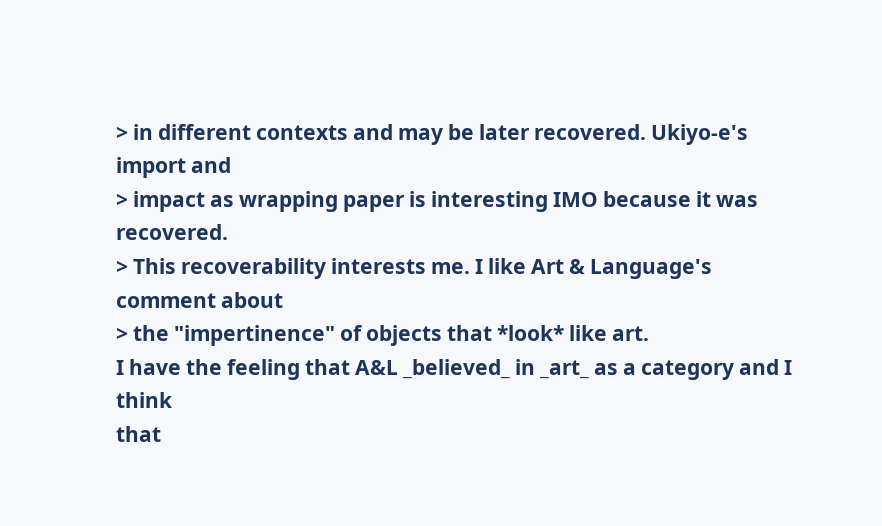> in different contexts and may be later recovered. Ukiyo-e's import and
> impact as wrapping paper is interesting IMO because it was recovered.
> This recoverability interests me. I like Art & Language's comment about
> the "impertinence" of objects that *look* like art.
I have the feeling that A&L _believed_ in _art_ as a category and I think
that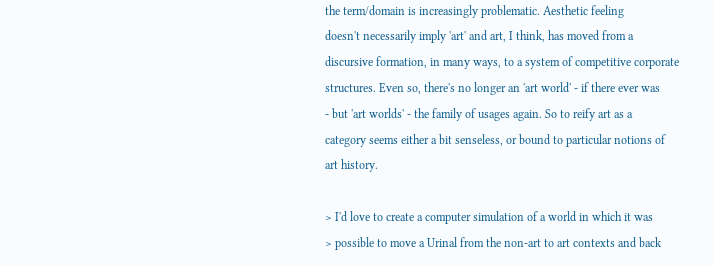the term/domain is increasingly problematic. Aesthetic feeling
doesn't necessarily imply 'art' and art, I think, has moved from a
discursive formation, in many ways, to a system of competitive corporate
structures. Even so, there's no longer an 'art world' - if there ever was
- but 'art worlds' - the family of usages again. So to reify art as a
category seems either a bit senseless, or bound to particular notions of
art history.

> I'd love to create a computer simulation of a world in which it was
> possible to move a Urinal from the non-art to art contexts and back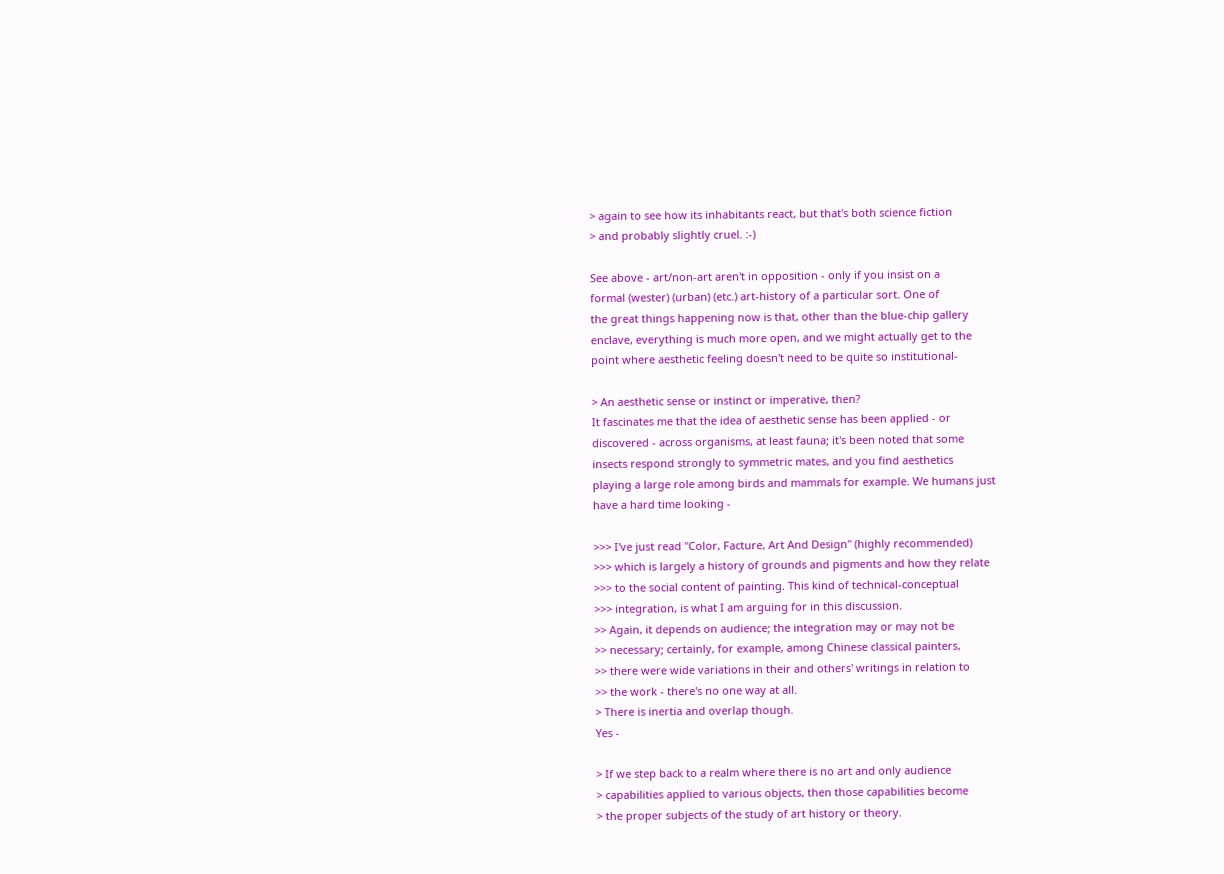> again to see how its inhabitants react, but that's both science fiction
> and probably slightly cruel. :-)

See above - art/non-art aren't in opposition - only if you insist on a
formal (wester) (urban) (etc.) art-history of a particular sort. One of
the great things happening now is that, other than the blue-chip gallery
enclave, everything is much more open, and we might actually get to the
point where aesthetic feeling doesn't need to be quite so institutional-

> An aesthetic sense or instinct or imperative, then?
It fascinates me that the idea of aesthetic sense has been applied - or
discovered - across organisms, at least fauna; it's been noted that some
insects respond strongly to symmetric mates, and you find aesthetics
playing a large role among birds and mammals for example. We humans just
have a hard time looking -

>>> I've just read "Color, Facture, Art And Design" (highly recommended)
>>> which is largely a history of grounds and pigments and how they relate
>>> to the social content of painting. This kind of technical-conceptual
>>> integration, is what I am arguing for in this discussion.
>> Again, it depends on audience; the integration may or may not be
>> necessary; certainly, for example, among Chinese classical painters,
>> there were wide variations in their and others' writings in relation to
>> the work - there's no one way at all.
> There is inertia and overlap though.
Yes -

> If we step back to a realm where there is no art and only audience
> capabilities applied to various objects, then those capabilities become
> the proper subjects of the study of art history or theory.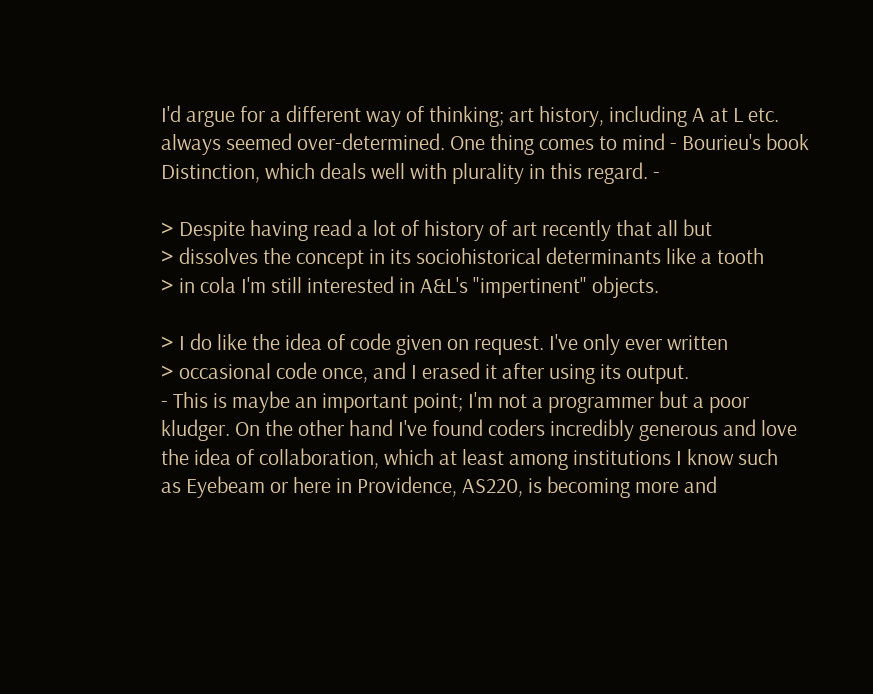I'd argue for a different way of thinking; art history, including A at L etc.
always seemed over-determined. One thing comes to mind - Bourieu's book
Distinction, which deals well with plurality in this regard. -

> Despite having read a lot of history of art recently that all but
> dissolves the concept in its sociohistorical determinants like a tooth
> in cola I'm still interested in A&L's "impertinent" objects.

> I do like the idea of code given on request. I've only ever written
> occasional code once, and I erased it after using its output.
- This is maybe an important point; I'm not a programmer but a poor
kludger. On the other hand I've found coders incredibly generous and love
the idea of collaboration, which at least among institutions I know such
as Eyebeam or here in Providence, AS220, is becoming more and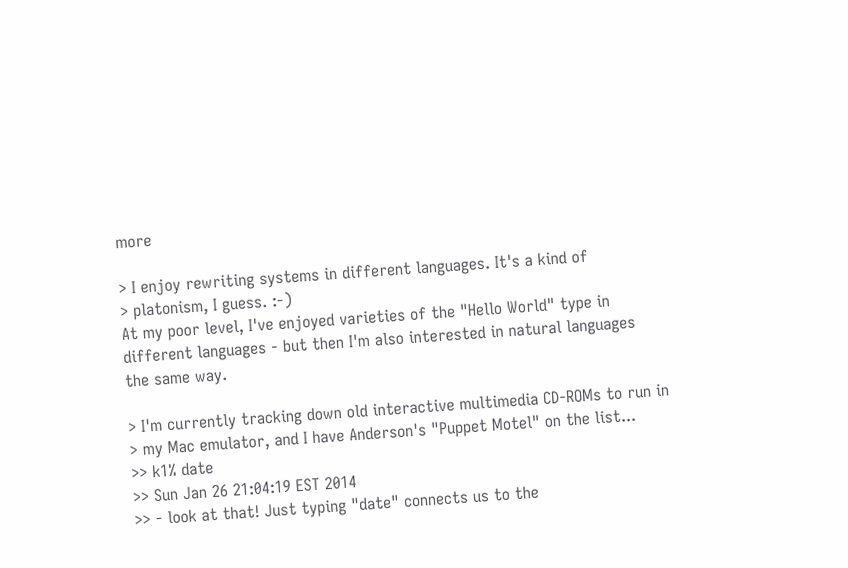more

> I enjoy rewriting systems in different languages. It's a kind of
> platonism, I guess. :-)
At my poor level, I've enjoyed varieties of the "Hello World" type in
different languages - but then I'm also interested in natural languages
the same way.

> I'm currently tracking down old interactive multimedia CD-ROMs to run in
> my Mac emulator, and I have Anderson's "Puppet Motel" on the list...
>> k1% date
>> Sun Jan 26 21:04:19 EST 2014
>> - look at that! Just typing "date" connects us to the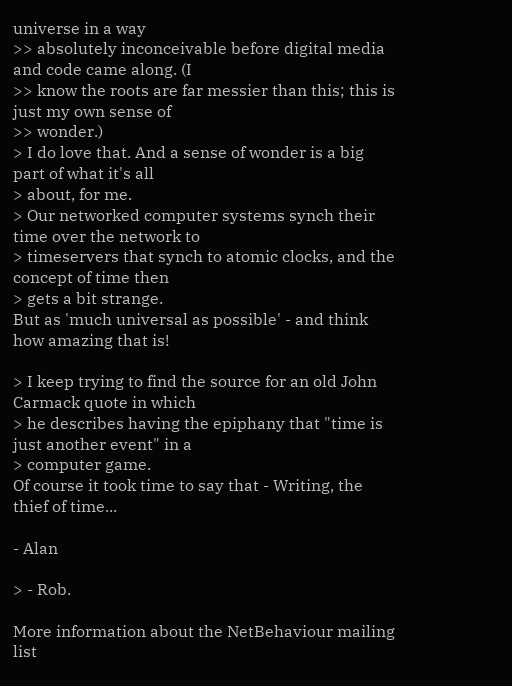universe in a way
>> absolutely inconceivable before digital media and code came along. (I
>> know the roots are far messier than this; this is just my own sense of
>> wonder.)
> I do love that. And a sense of wonder is a big part of what it's all
> about, for me.
> Our networked computer systems synch their time over the network to
> timeservers that synch to atomic clocks, and the concept of time then
> gets a bit strange.
But as 'much universal as possible' - and think how amazing that is!

> I keep trying to find the source for an old John Carmack quote in which
> he describes having the epiphany that "time is just another event" in a
> computer game.
Of course it took time to say that - Writing, the thief of time...

- Alan

> - Rob.

More information about the NetBehaviour mailing list